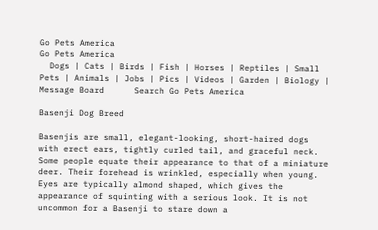Go Pets America
Go Pets America
  Dogs | Cats | Birds | Fish | Horses | Reptiles | Small Pets | Animals | Jobs | Pics | Videos | Garden | Biology | Message Board      Search Go Pets America

Basenji Dog Breed

Basenjis are small, elegant-looking, short-haired dogs with erect ears, tightly curled tail, and graceful neck. Some people equate their appearance to that of a miniature deer. Their forehead is wrinkled, especially when young. Eyes are typically almond shaped, which gives the appearance of squinting with a serious look. It is not uncommon for a Basenji to stare down a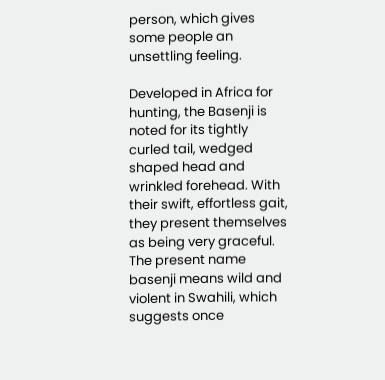person, which gives some people an unsettling feeling.

Developed in Africa for hunting, the Basenji is noted for its tightly curled tail, wedged shaped head and wrinkled forehead. With their swift, effortless gait, they present themselves as being very graceful. The present name basenji means wild and violent in Swahili, which suggests once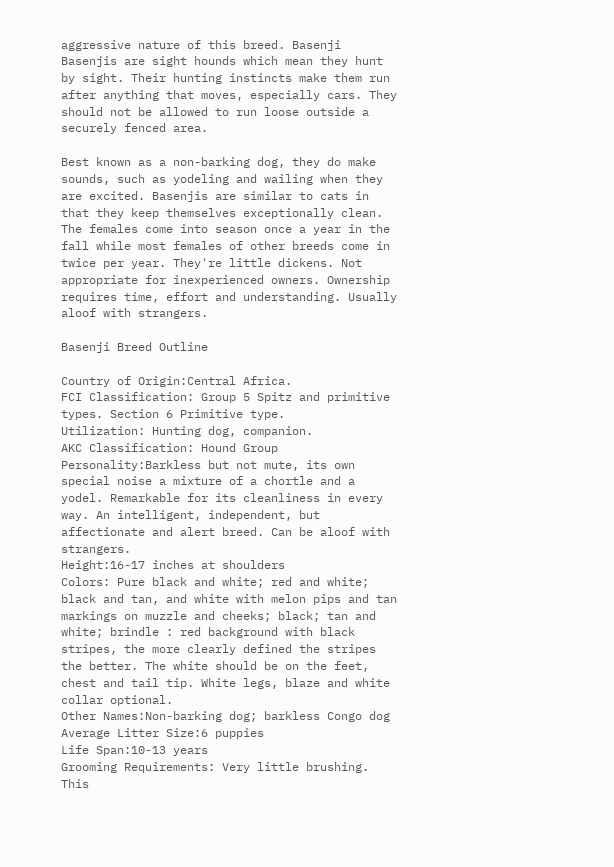aggressive nature of this breed. Basenji Basenjis are sight hounds which mean they hunt by sight. Their hunting instincts make them run after anything that moves, especially cars. They should not be allowed to run loose outside a securely fenced area.

Best known as a non-barking dog, they do make sounds, such as yodeling and wailing when they are excited. Basenjis are similar to cats in that they keep themselves exceptionally clean. The females come into season once a year in the fall while most females of other breeds come in twice per year. They're little dickens. Not appropriate for inexperienced owners. Ownership requires time, effort and understanding. Usually aloof with strangers.

Basenji Breed Outline

Country of Origin:Central Africa.
FCI Classification: Group 5 Spitz and primitive types. Section 6 Primitive type.
Utilization: Hunting dog, companion.
AKC Classification: Hound Group
Personality:Barkless but not mute, its own special noise a mixture of a chortle and a yodel. Remarkable for its cleanliness in every way. An intelligent, independent, but affectionate and alert breed. Can be aloof with strangers.
Height:16-17 inches at shoulders
Colors: Pure black and white; red and white; black and tan, and white with melon pips and tan markings on muzzle and cheeks; black; tan and white; brindle : red background with black stripes, the more clearly defined the stripes the better. The white should be on the feet, chest and tail tip. White legs, blaze and white collar optional.
Other Names:Non-barking dog; barkless Congo dog
Average Litter Size:6 puppies
Life Span:10-13 years
Grooming Requirements: Very little brushing. This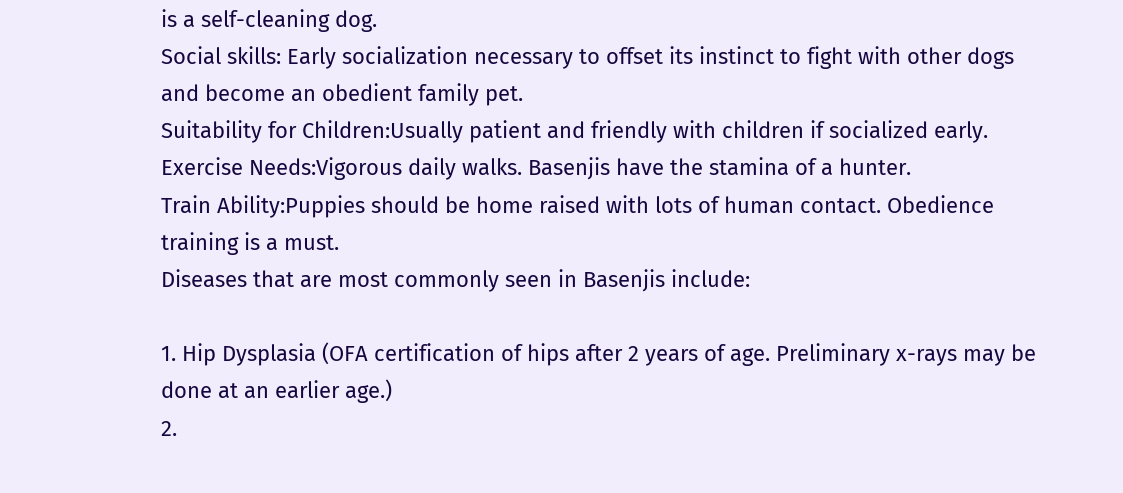is a self-cleaning dog.
Social skills: Early socialization necessary to offset its instinct to fight with other dogs and become an obedient family pet.
Suitability for Children:Usually patient and friendly with children if socialized early.
Exercise Needs:Vigorous daily walks. Basenjis have the stamina of a hunter.
Train Ability:Puppies should be home raised with lots of human contact. Obedience training is a must.
Diseases that are most commonly seen in Basenjis include:

1. Hip Dysplasia (OFA certification of hips after 2 years of age. Preliminary x-rays may be done at an earlier age.)
2.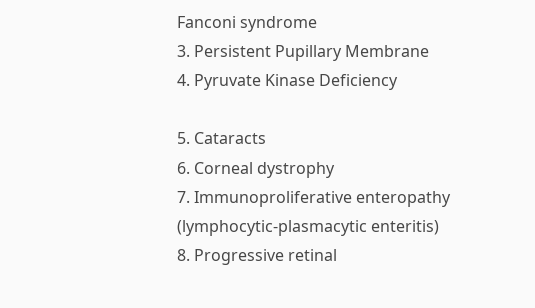Fanconi syndrome
3. Persistent Pupillary Membrane
4. Pyruvate Kinase Deficiency

5. Cataracts
6. Corneal dystrophy
7. Immunoproliferative enteropathy (lymphocytic-plasmacytic enteritis)
8. Progressive retinal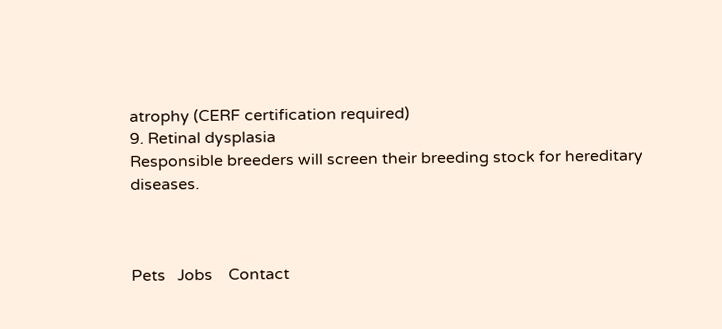atrophy (CERF certification required)
9. Retinal dysplasia
Responsible breeders will screen their breeding stock for hereditary diseases.



Pets   Jobs    Contact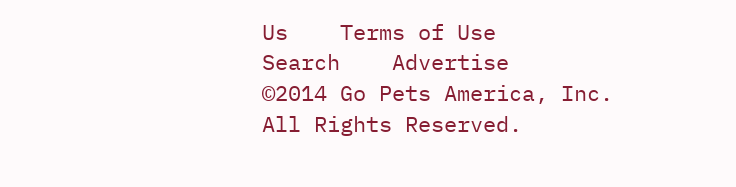Us    Terms of Use    Search    Advertise
©2014 Go Pets America, Inc. All Rights Reserved.